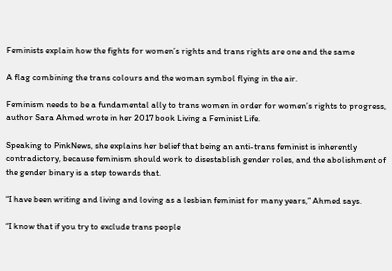Feminists explain how the fights for women’s rights and trans rights are one and the same

A flag combining the trans colours and the woman symbol flying in the air.

Feminism needs to be a fundamental ally to trans women in order for women’s rights to progress, author Sara Ahmed wrote in her 2017 book Living a Feminist Life.

Speaking to PinkNews, she explains her belief that being an anti-trans feminist is inherently contradictory, because feminism should work to disestablish gender roles, and the abolishment of the gender binary is a step towards that.

“I have been writing and living and loving as a lesbian feminist for many years,” Ahmed says.

“I know that if you try to exclude trans people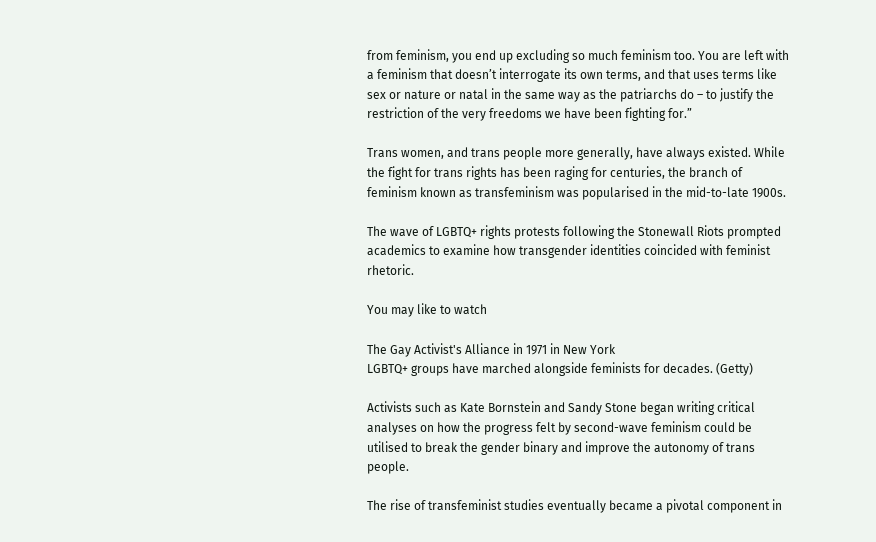from feminism, you end up excluding so much feminism too. You are left with a feminism that doesn’t interrogate its own terms, and that uses terms like sex or nature or natal in the same way as the patriarchs do – to justify the restriction of the very freedoms we have been fighting for.”

Trans women, and trans people more generally, have always existed. While the fight for trans rights has been raging for centuries, the branch of feminism known as transfeminism was popularised in the mid-to-late 1900s.

The wave of LGBTQ+ rights protests following the Stonewall Riots prompted academics to examine how transgender identities coincided with feminist rhetoric.

You may like to watch

The Gay Activist's Alliance in 1971 in New York
LGBTQ+ groups have marched alongside feminists for decades. (Getty)

Activists such as Kate Bornstein and Sandy Stone began writing critical analyses on how the progress felt by second-wave feminism could be utilised to break the gender binary and improve the autonomy of trans people.

The rise of transfeminist studies eventually became a pivotal component in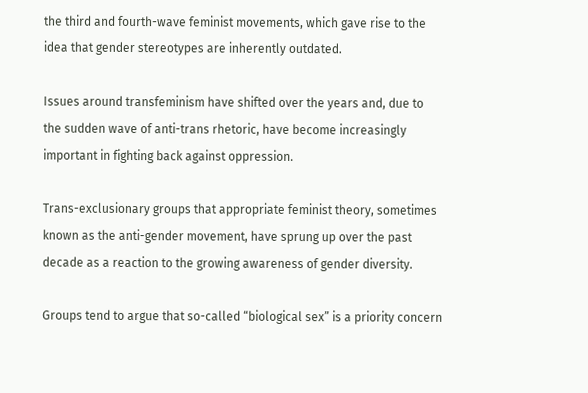the third and fourth-wave feminist movements, which gave rise to the idea that gender stereotypes are inherently outdated.

Issues around transfeminism have shifted over the years and, due to the sudden wave of anti-trans rhetoric, have become increasingly important in fighting back against oppression.

Trans-exclusionary groups that appropriate feminist theory, sometimes known as the anti-gender movement, have sprung up over the past decade as a reaction to the growing awareness of gender diversity.

Groups tend to argue that so-called “biological sex” is a priority concern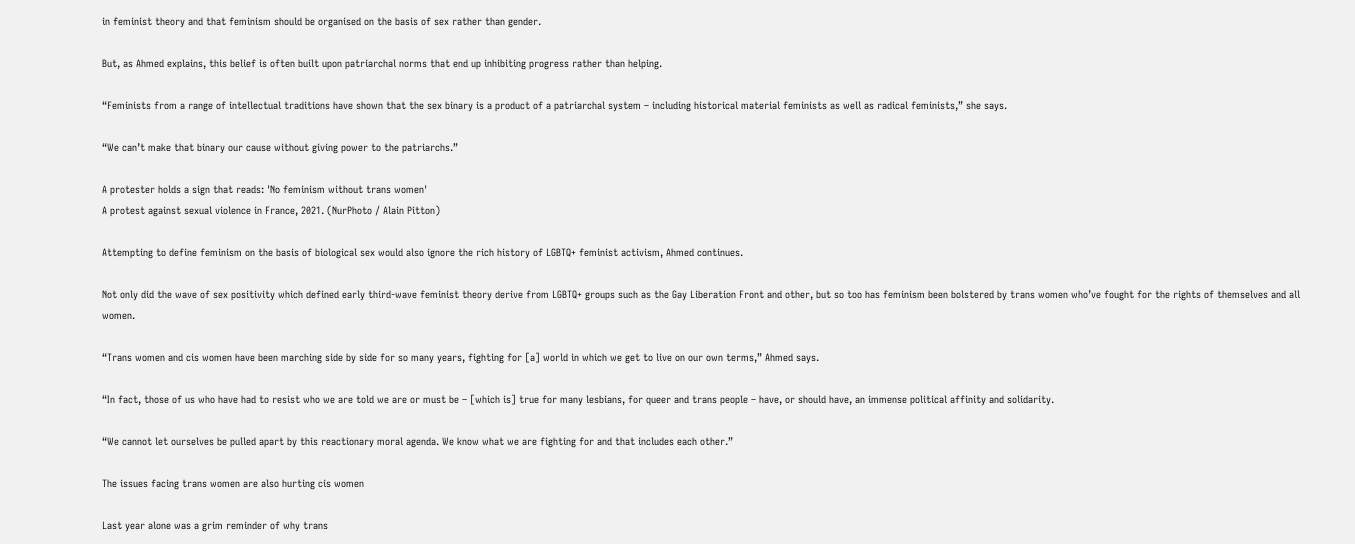in feminist theory and that feminism should be organised on the basis of sex rather than gender.

But, as Ahmed explains, this belief is often built upon patriarchal norms that end up inhibiting progress rather than helping.

“Feminists from a range of intellectual traditions have shown that the sex binary is a product of a patriarchal system – including historical material feminists as well as radical feminists,” she says.

“We can’t make that binary our cause without giving power to the patriarchs.”

A protester holds a sign that reads: 'No feminism without trans women'
A protest against sexual violence in France, 2021. (NurPhoto / Alain Pitton)

Attempting to define feminism on the basis of biological sex would also ignore the rich history of LGBTQ+ feminist activism, Ahmed continues.

Not only did the wave of sex positivity which defined early third-wave feminist theory derive from LGBTQ+ groups such as the Gay Liberation Front and other, but so too has feminism been bolstered by trans women who’ve fought for the rights of themselves and all women.

“Trans women and cis women have been marching side by side for so many years, fighting for [a] world in which we get to live on our own terms,” Ahmed says.

“In fact, those of us who have had to resist who we are told we are or must be – [which is] true for many lesbians, for queer and trans people – have, or should have, an immense political affinity and solidarity.

“We cannot let ourselves be pulled apart by this reactionary moral agenda. We know what we are fighting for and that includes each other.”

The issues facing trans women are also hurting cis women

Last year alone was a grim reminder of why trans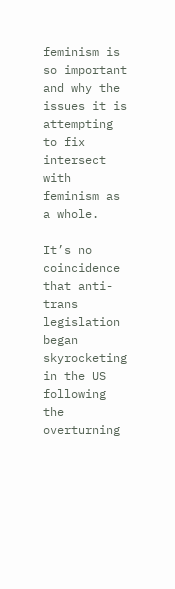feminism is so important and why the issues it is attempting to fix intersect with feminism as a whole.

It’s no coincidence that anti-trans legislation began skyrocketing in the US following the overturning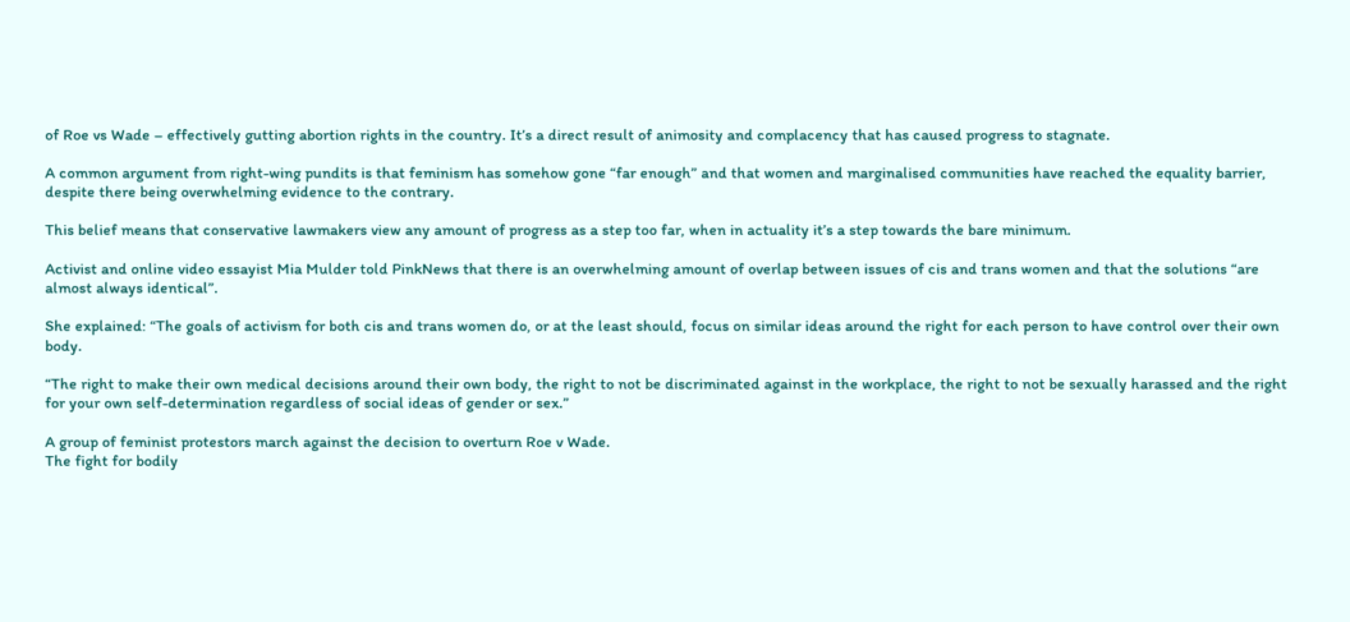of Roe vs Wade – effectively gutting abortion rights in the country. It’s a direct result of animosity and complacency that has caused progress to stagnate.

A common argument from right-wing pundits is that feminism has somehow gone “far enough” and that women and marginalised communities have reached the equality barrier, despite there being overwhelming evidence to the contrary.

This belief means that conservative lawmakers view any amount of progress as a step too far, when in actuality it’s a step towards the bare minimum.

Activist and online video essayist Mia Mulder told PinkNews that there is an overwhelming amount of overlap between issues of cis and trans women and that the solutions “are almost always identical”.

She explained: “The goals of activism for both cis and trans women do, or at the least should, focus on similar ideas around the right for each person to have control over their own body.

“The right to make their own medical decisions around their own body, the right to not be discriminated against in the workplace, the right to not be sexually harassed and the right for your own self-determination regardless of social ideas of gender or sex.”

A group of feminist protestors march against the decision to overturn Roe v Wade.
The fight for bodily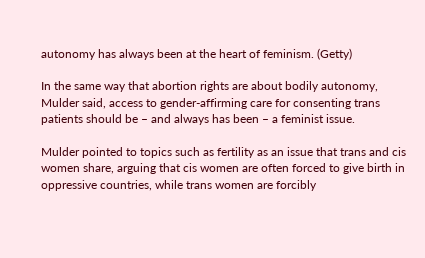autonomy has always been at the heart of feminism. (Getty)

In the same way that abortion rights are about bodily autonomy, Mulder said, access to gender-affirming care for consenting trans patients should be – and always has been – a feminist issue.

Mulder pointed to topics such as fertility as an issue that trans and cis women share, arguing that cis women are often forced to give birth in oppressive countries, while trans women are forcibly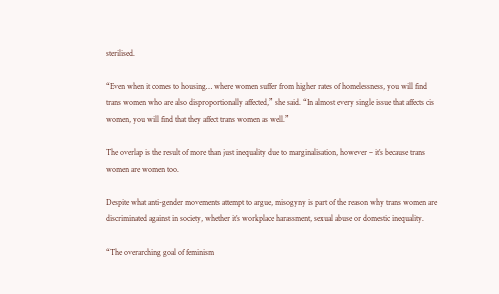sterilised.

“Even when it comes to housing… where women suffer from higher rates of homelessness, you will find trans women who are also disproportionally affected,” she said. “In almost every single issue that affects cis women, you will find that they affect trans women as well.”

The overlap is the result of more than just inequality due to marginalisation, however – it’s because trans women are women too.

Despite what anti-gender movements attempt to argue, misogyny is part of the reason why trans women are discriminated against in society, whether it’s workplace harassment, sexual abuse or domestic inequality.

“The overarching goal of feminism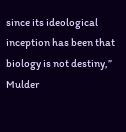since its ideological inception has been that biology is not destiny,” Mulder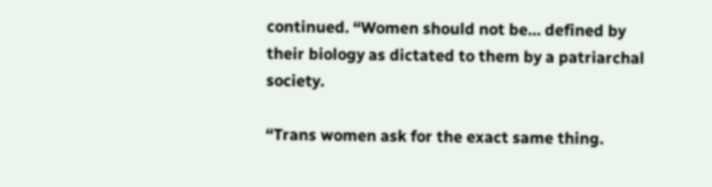continued. “Women should not be… defined by their biology as dictated to them by a patriarchal society.

“Trans women ask for the exact same thing.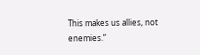This makes us allies, not enemies.”